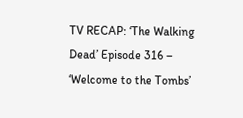TV RECAP: ‘The Walking Dead’ Episode 316 – ‘Welcome to the Tombs’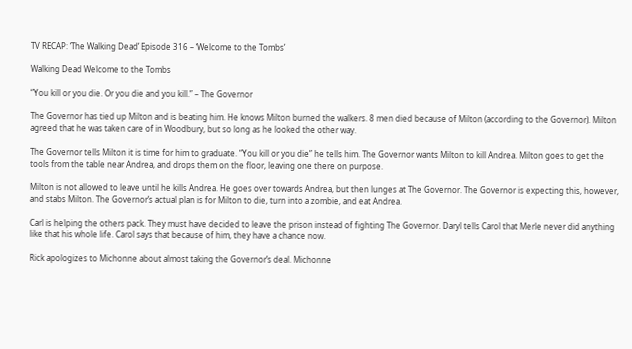TV RECAP: ‘The Walking Dead’ Episode 316 – ‘Welcome to the Tombs’

Walking Dead Welcome to the Tombs

“You kill or you die. Or you die and you kill.” – The Governor

The Governor has tied up Milton and is beating him. He knows Milton burned the walkers. 8 men died because of Milton (according to the Governor). Milton agreed that he was taken care of in Woodbury, but so long as he looked the other way.

The Governor tells Milton it is time for him to graduate. “You kill or you die” he tells him. The Governor wants Milton to kill Andrea. Milton goes to get the tools from the table near Andrea, and drops them on the floor, leaving one there on purpose.

Milton is not allowed to leave until he kills Andrea. He goes over towards Andrea, but then lunges at The Governor. The Governor is expecting this, however, and stabs Milton. The Governor’s actual plan is for Milton to die, turn into a zombie, and eat Andrea.

Carl is helping the others pack. They must have decided to leave the prison instead of fighting The Governor. Daryl tells Carol that Merle never did anything like that his whole life. Carol says that because of him, they have a chance now.

Rick apologizes to Michonne about almost taking the Governor’s deal. Michonne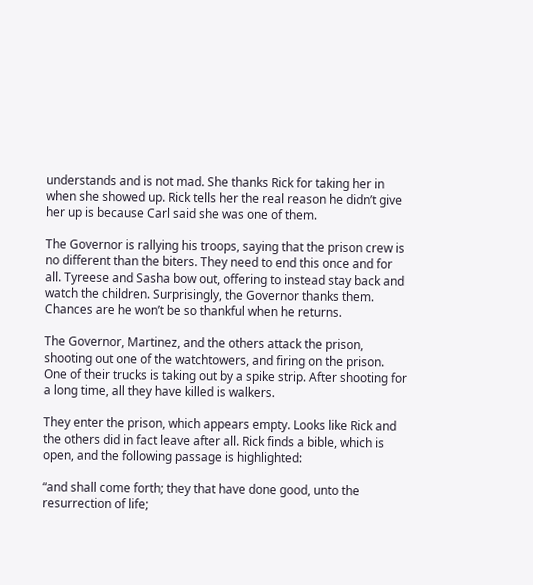understands and is not mad. She thanks Rick for taking her in when she showed up. Rick tells her the real reason he didn’t give her up is because Carl said she was one of them.

The Governor is rallying his troops, saying that the prison crew is no different than the biters. They need to end this once and for all. Tyreese and Sasha bow out, offering to instead stay back and watch the children. Surprisingly, the Governor thanks them. Chances are he won’t be so thankful when he returns.

The Governor, Martinez, and the others attack the prison, shooting out one of the watchtowers, and firing on the prison. One of their trucks is taking out by a spike strip. After shooting for a long time, all they have killed is walkers.

They enter the prison, which appears empty. Looks like Rick and the others did in fact leave after all. Rick finds a bible, which is open, and the following passage is highlighted:

“and shall come forth; they that have done good, unto the resurrection of life;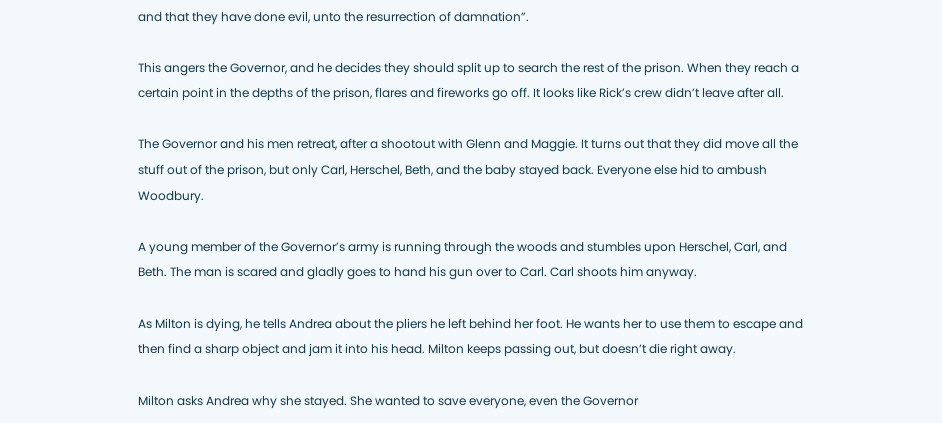and that they have done evil, unto the resurrection of damnation”.

This angers the Governor, and he decides they should split up to search the rest of the prison. When they reach a certain point in the depths of the prison, flares and fireworks go off. It looks like Rick’s crew didn’t leave after all.

The Governor and his men retreat, after a shootout with Glenn and Maggie. It turns out that they did move all the stuff out of the prison, but only Carl, Herschel, Beth, and the baby stayed back. Everyone else hid to ambush Woodbury.

A young member of the Governor’s army is running through the woods and stumbles upon Herschel, Carl, and Beth. The man is scared and gladly goes to hand his gun over to Carl. Carl shoots him anyway.

As Milton is dying, he tells Andrea about the pliers he left behind her foot. He wants her to use them to escape and then find a sharp object and jam it into his head. Milton keeps passing out, but doesn’t die right away.

Milton asks Andrea why she stayed. She wanted to save everyone, even the Governor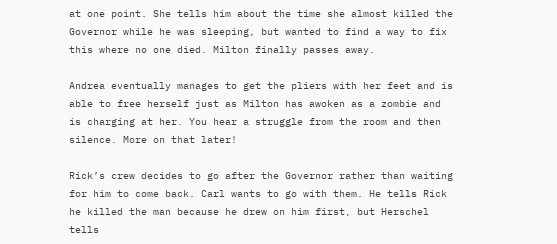at one point. She tells him about the time she almost killed the Governor while he was sleeping, but wanted to find a way to fix this where no one died. Milton finally passes away.

Andrea eventually manages to get the pliers with her feet and is able to free herself just as Milton has awoken as a zombie and is charging at her. You hear a struggle from the room and then silence. More on that later!

Rick’s crew decides to go after the Governor rather than waiting for him to come back. Carl wants to go with them. He tells Rick he killed the man because he drew on him first, but Herschel tells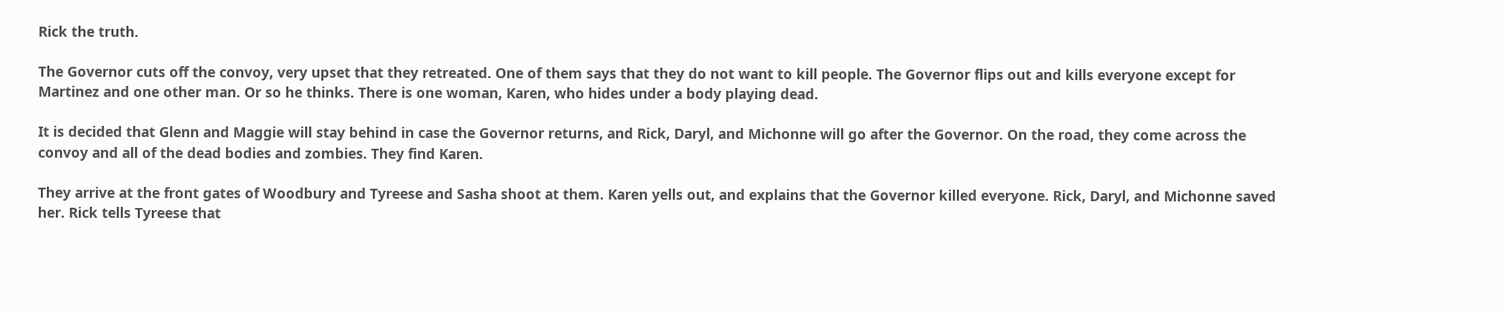Rick the truth.

The Governor cuts off the convoy, very upset that they retreated. One of them says that they do not want to kill people. The Governor flips out and kills everyone except for Martinez and one other man. Or so he thinks. There is one woman, Karen, who hides under a body playing dead.

It is decided that Glenn and Maggie will stay behind in case the Governor returns, and Rick, Daryl, and Michonne will go after the Governor. On the road, they come across the convoy and all of the dead bodies and zombies. They find Karen.

They arrive at the front gates of Woodbury and Tyreese and Sasha shoot at them. Karen yells out, and explains that the Governor killed everyone. Rick, Daryl, and Michonne saved her. Rick tells Tyreese that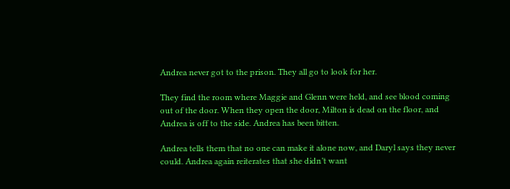Andrea never got to the prison. They all go to look for her.

They find the room where Maggie and Glenn were held, and see blood coming out of the door. When they open the door, Milton is dead on the floor, and Andrea is off to the side. Andrea has been bitten.

Andrea tells them that no one can make it alone now, and Daryl says they never could. Andrea again reiterates that she didn’t want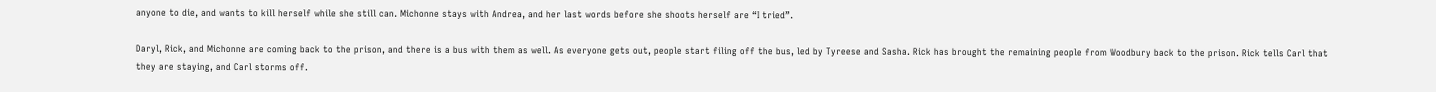anyone to die, and wants to kill herself while she still can. Michonne stays with Andrea, and her last words before she shoots herself are “I tried”.

Daryl, Rick, and Michonne are coming back to the prison, and there is a bus with them as well. As everyone gets out, people start filing off the bus, led by Tyreese and Sasha. Rick has brought the remaining people from Woodbury back to the prison. Rick tells Carl that they are staying, and Carl storms off.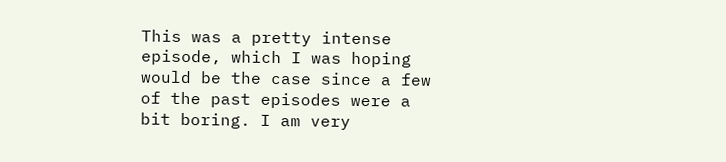This was a pretty intense episode, which I was hoping would be the case since a few of the past episodes were a bit boring. I am very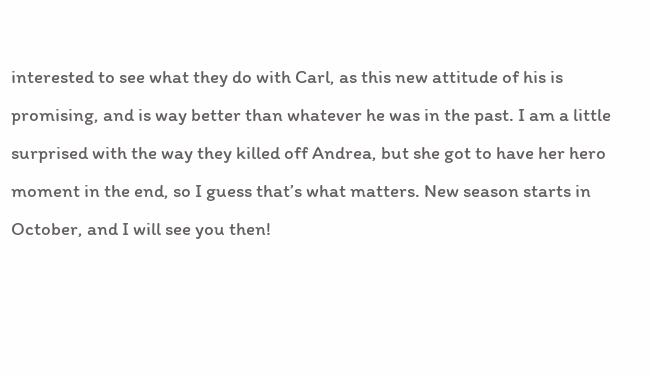interested to see what they do with Carl, as this new attitude of his is promising, and is way better than whatever he was in the past. I am a little surprised with the way they killed off Andrea, but she got to have her hero moment in the end, so I guess that’s what matters. New season starts in October, and I will see you then!